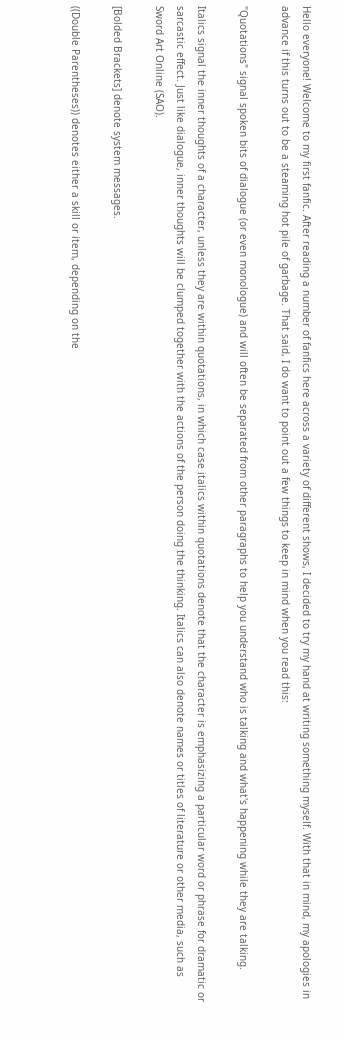Hello everyone! Welcome to my first fanfic. After reading a number of fanfics here across a variety of different shows, I decided to try my hand at writing something myself. With that in mind, my apologies in advance if this turns out to be a steaming hot pile of garbage. That said, I do want to point out a few things to keep in mind when you read this:

"Quotations" signal spoken bits of dialogue (or even monologue) and will often be separated from other paragraphs to help you understand who is talking and what's happening while they are talking.

Italics signal the inner thoughts of a character, unless they are within quotations, in which case italics within quotations denote that the character is emphasizing a particular word or phrase for dramatic or sarcastic effect. Just like dialogue, inner thoughts will be clumped together with the actions of the person doing the thinking. Italics can also denote names or titles of literature or other media, such as Sword Art Online (SAO).

[Bolded Brackets] denote system messages.

((Double Parentheses)) denotes either a skill or item, depending on the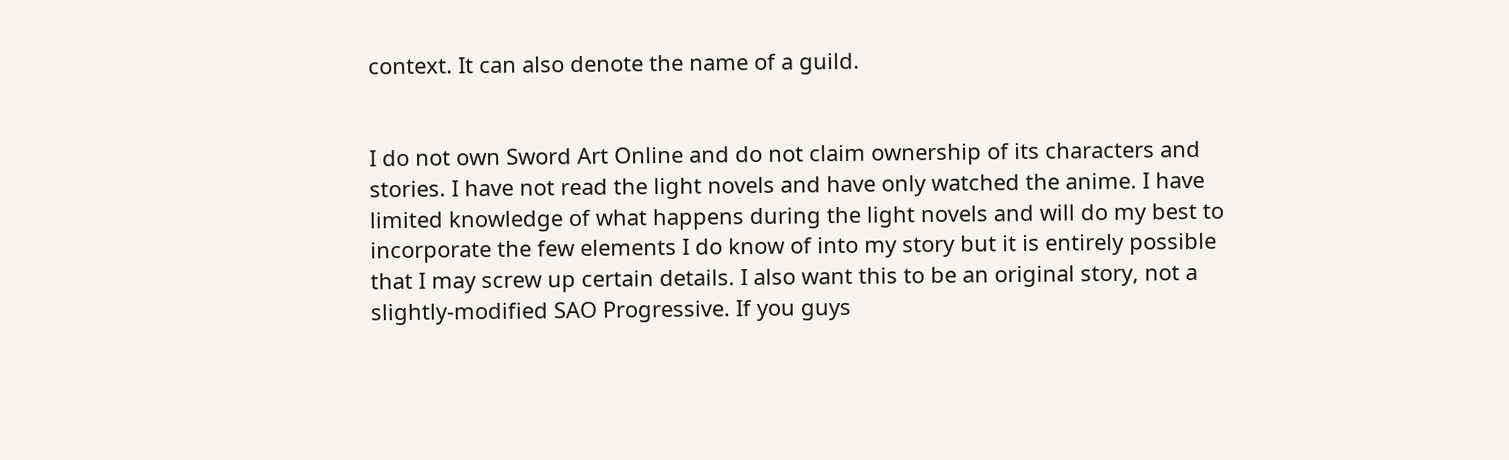context. It can also denote the name of a guild.


I do not own Sword Art Online and do not claim ownership of its characters and stories. I have not read the light novels and have only watched the anime. I have limited knowledge of what happens during the light novels and will do my best to incorporate the few elements I do know of into my story but it is entirely possible that I may screw up certain details. I also want this to be an original story, not a slightly-modified SAO Progressive. If you guys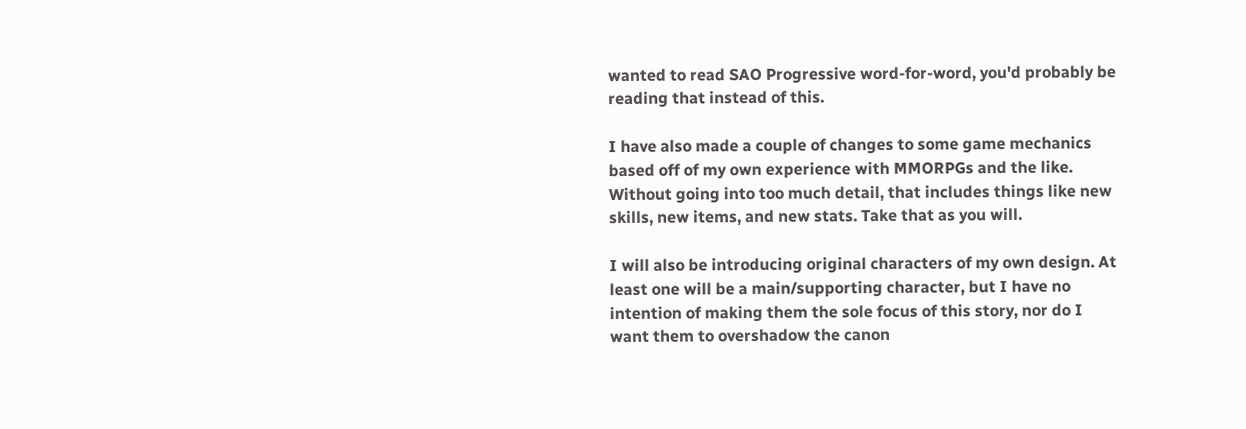wanted to read SAO Progressive word-for-word, you'd probably be reading that instead of this.

I have also made a couple of changes to some game mechanics based off of my own experience with MMORPGs and the like. Without going into too much detail, that includes things like new skills, new items, and new stats. Take that as you will.

I will also be introducing original characters of my own design. At least one will be a main/supporting character, but I have no intention of making them the sole focus of this story, nor do I want them to overshadow the canon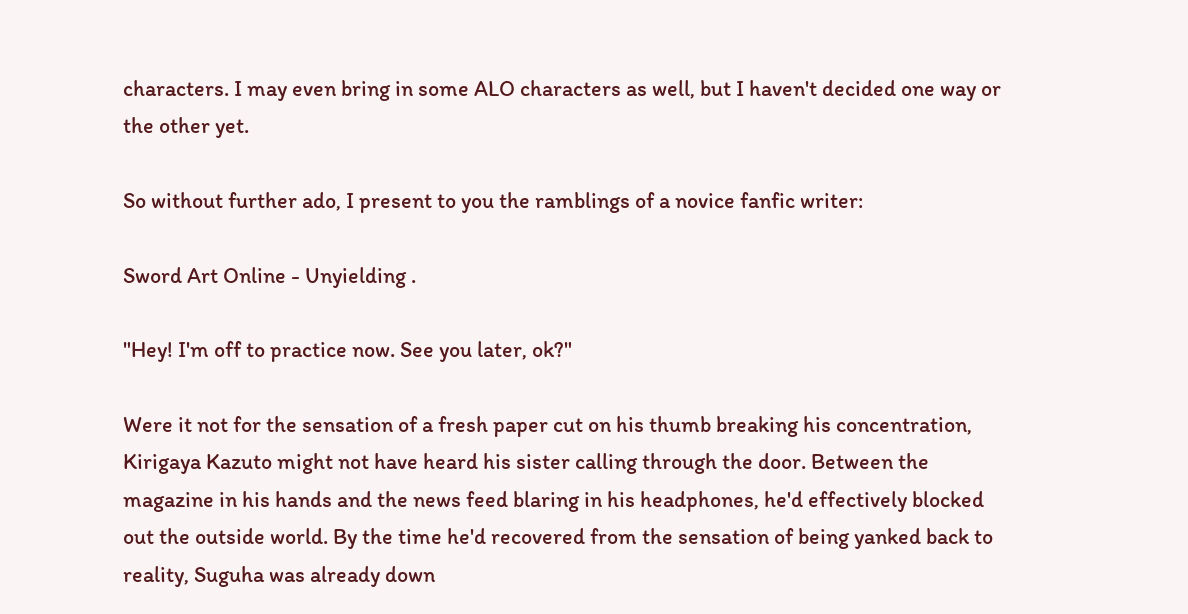characters. I may even bring in some ALO characters as well, but I haven't decided one way or the other yet.

So without further ado, I present to you the ramblings of a novice fanfic writer:

Sword Art Online - Unyielding .

"Hey! I'm off to practice now. See you later, ok?"

Were it not for the sensation of a fresh paper cut on his thumb breaking his concentration, Kirigaya Kazuto might not have heard his sister calling through the door. Between the magazine in his hands and the news feed blaring in his headphones, he'd effectively blocked out the outside world. By the time he'd recovered from the sensation of being yanked back to reality, Suguha was already down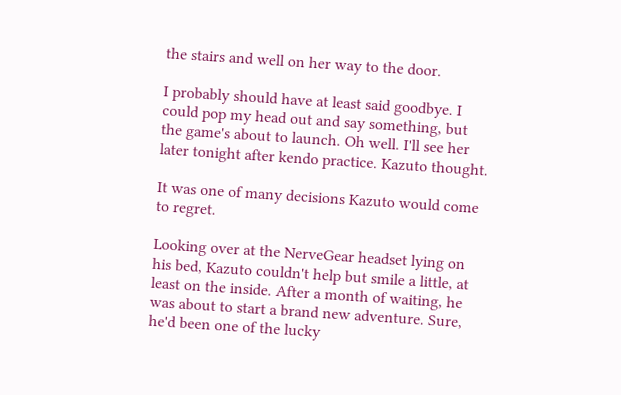the stairs and well on her way to the door.

I probably should have at least said goodbye. I could pop my head out and say something, but the game's about to launch. Oh well. I'll see her later tonight after kendo practice. Kazuto thought.

It was one of many decisions Kazuto would come to regret.

Looking over at the NerveGear headset lying on his bed, Kazuto couldn't help but smile a little, at least on the inside. After a month of waiting, he was about to start a brand new adventure. Sure, he'd been one of the lucky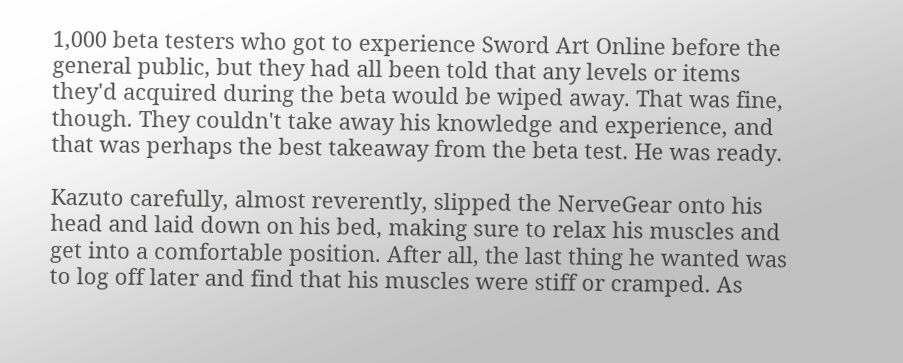1,000 beta testers who got to experience Sword Art Online before the general public, but they had all been told that any levels or items they'd acquired during the beta would be wiped away. That was fine, though. They couldn't take away his knowledge and experience, and that was perhaps the best takeaway from the beta test. He was ready.

Kazuto carefully, almost reverently, slipped the NerveGear onto his head and laid down on his bed, making sure to relax his muscles and get into a comfortable position. After all, the last thing he wanted was to log off later and find that his muscles were stiff or cramped. As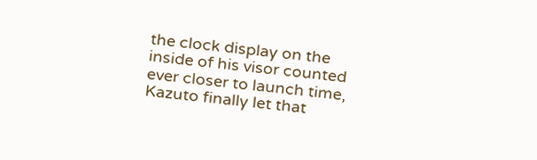the clock display on the inside of his visor counted ever closer to launch time, Kazuto finally let that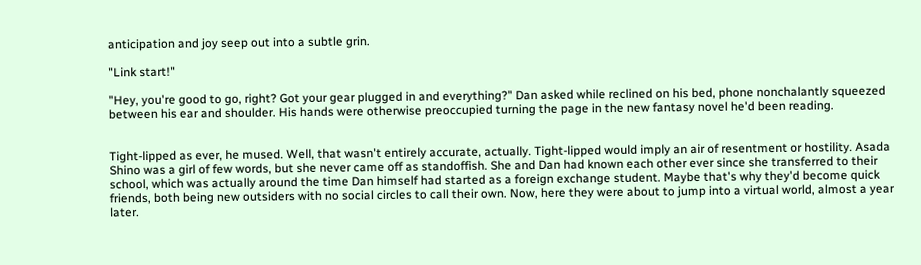anticipation and joy seep out into a subtle grin.

"Link start!"

"Hey, you're good to go, right? Got your gear plugged in and everything?" Dan asked while reclined on his bed, phone nonchalantly squeezed between his ear and shoulder. His hands were otherwise preoccupied turning the page in the new fantasy novel he'd been reading.


Tight-lipped as ever, he mused. Well, that wasn't entirely accurate, actually. Tight-lipped would imply an air of resentment or hostility. Asada Shino was a girl of few words, but she never came off as standoffish. She and Dan had known each other ever since she transferred to their school, which was actually around the time Dan himself had started as a foreign exchange student. Maybe that's why they'd become quick friends, both being new outsiders with no social circles to call their own. Now, here they were about to jump into a virtual world, almost a year later.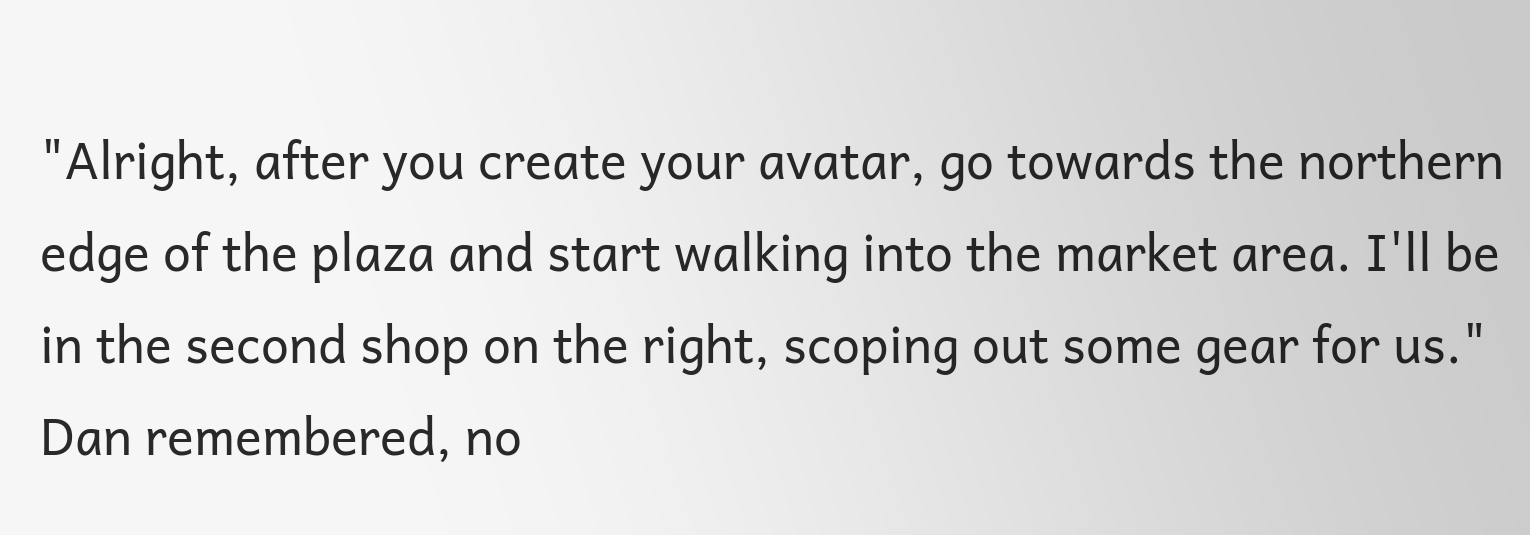"Alright, after you create your avatar, go towards the northern edge of the plaza and start walking into the market area. I'll be in the second shop on the right, scoping out some gear for us." Dan remembered, no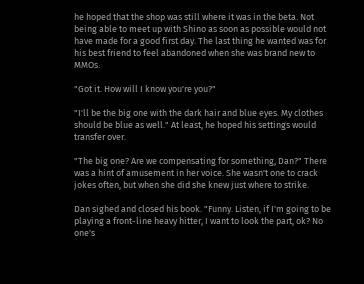he hoped that the shop was still where it was in the beta. Not being able to meet up with Shino as soon as possible would not have made for a good first day. The last thing he wanted was for his best friend to feel abandoned when she was brand new to MMOs.

"Got it. How will I know you're you?"

"I'll be the big one with the dark hair and blue eyes. My clothes should be blue as well." At least, he hoped his settings would transfer over.

"The big one? Are we compensating for something, Dan?" There was a hint of amusement in her voice. She wasn't one to crack jokes often, but when she did she knew just where to strike.

Dan sighed and closed his book. "Funny. Listen, if I'm going to be playing a front-line heavy hitter, I want to look the part, ok? No one's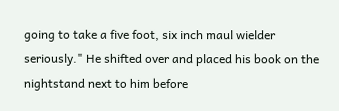going to take a five foot, six inch maul wielder seriously." He shifted over and placed his book on the nightstand next to him before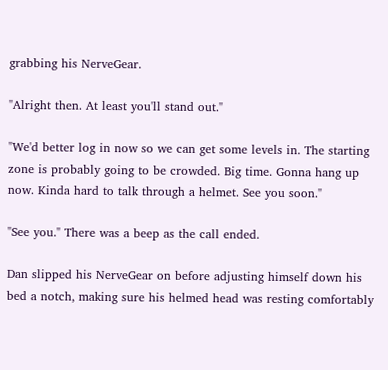grabbing his NerveGear.

"Alright then. At least you'll stand out."

"We'd better log in now so we can get some levels in. The starting zone is probably going to be crowded. Big time. Gonna hang up now. Kinda hard to talk through a helmet. See you soon."

"See you." There was a beep as the call ended.

Dan slipped his NerveGear on before adjusting himself down his bed a notch, making sure his helmed head was resting comfortably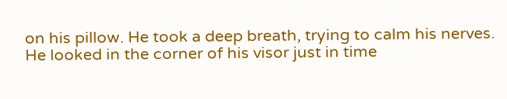on his pillow. He took a deep breath, trying to calm his nerves. He looked in the corner of his visor just in time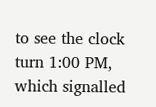to see the clock turn 1:00 PM, which signalled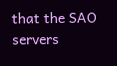that the SAO servers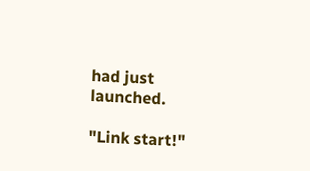had just launched.

"Link start!"